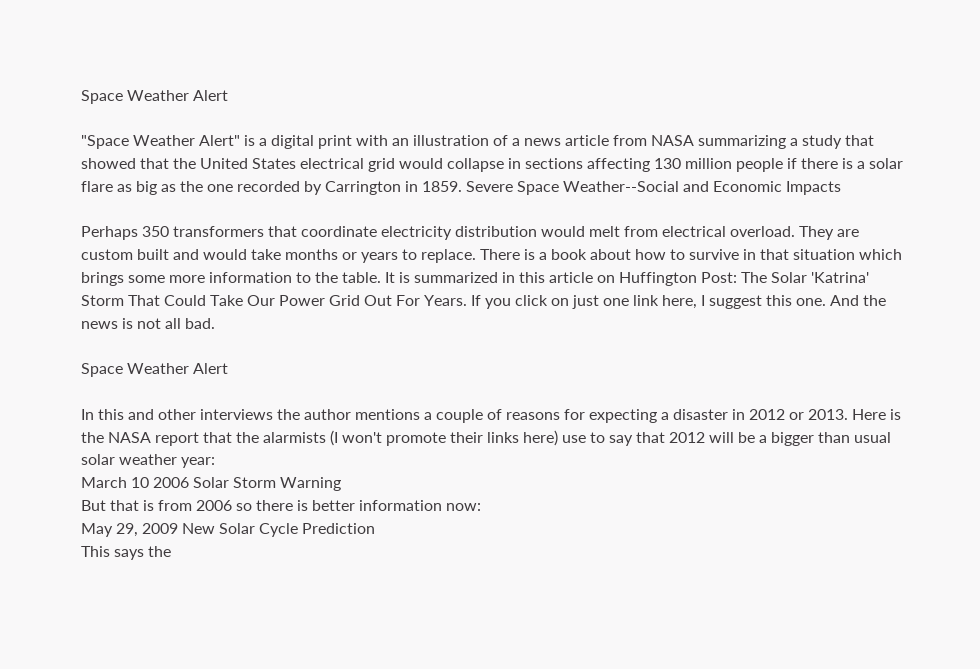Space Weather Alert

"Space Weather Alert" is a digital print with an illustration of a news article from NASA summarizing a study that showed that the United States electrical grid would collapse in sections affecting 130 million people if there is a solar flare as big as the one recorded by Carrington in 1859. Severe Space Weather--Social and Economic Impacts

Perhaps 350 transformers that coordinate electricity distribution would melt from electrical overload. They are custom built and would take months or years to replace. There is a book about how to survive in that situation which brings some more information to the table. It is summarized in this article on Huffington Post: The Solar 'Katrina' Storm That Could Take Our Power Grid Out For Years. If you click on just one link here, I suggest this one. And the news is not all bad.

Space Weather Alert

In this and other interviews the author mentions a couple of reasons for expecting a disaster in 2012 or 2013. Here is the NASA report that the alarmists (I won't promote their links here) use to say that 2012 will be a bigger than usual solar weather year:
March 10 2006 Solar Storm Warning
But that is from 2006 so there is better information now:
May 29, 2009 New Solar Cycle Prediction
This says the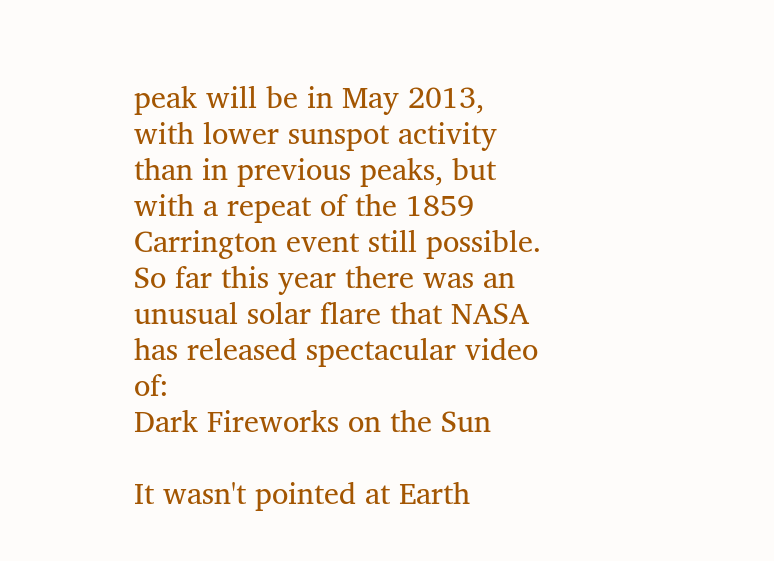peak will be in May 2013, with lower sunspot activity than in previous peaks, but with a repeat of the 1859 Carrington event still possible. So far this year there was an unusual solar flare that NASA has released spectacular video of:
Dark Fireworks on the Sun

It wasn't pointed at Earth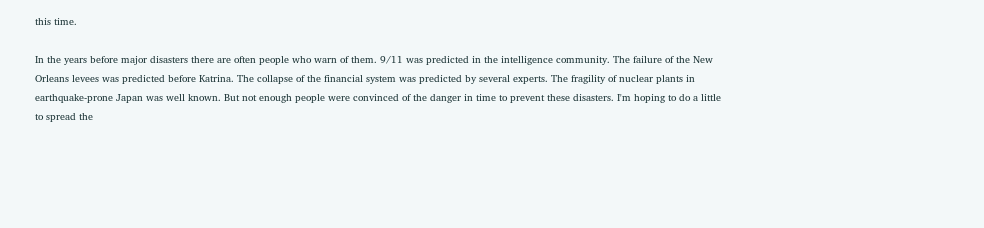this time.

In the years before major disasters there are often people who warn of them. 9/11 was predicted in the intelligence community. The failure of the New Orleans levees was predicted before Katrina. The collapse of the financial system was predicted by several experts. The fragility of nuclear plants in earthquake-prone Japan was well known. But not enough people were convinced of the danger in time to prevent these disasters. I'm hoping to do a little to spread the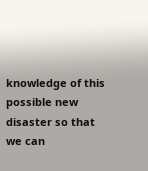knowledge of this possible new disaster so that we can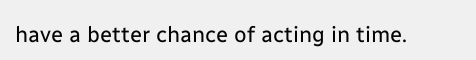have a better chance of acting in time.